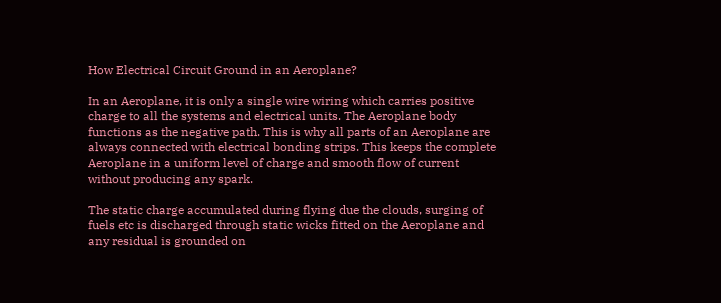How Electrical Circuit Ground in an Aeroplane?

In an Aeroplane, it is only a single wire wiring which carries positive charge to all the systems and electrical units. The Aeroplane body functions as the negative path. This is why all parts of an Aeroplane are always connected with electrical bonding strips. This keeps the complete Aeroplane in a uniform level of charge and smooth flow of current without producing any spark.

The static charge accumulated during flying due the clouds, surging of fuels etc is discharged through static wicks fitted on the Aeroplane and any residual is grounded on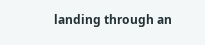landing through an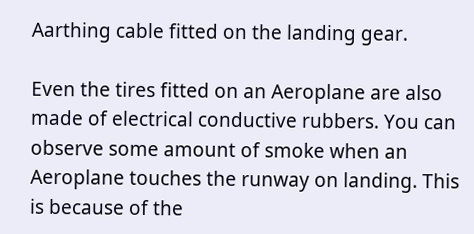Aarthing cable fitted on the landing gear.

Even the tires fitted on an Aeroplane are also made of electrical conductive rubbers. You can observe some amount of smoke when an Aeroplane touches the runway on landing. This is because of the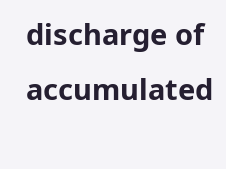discharge of accumulated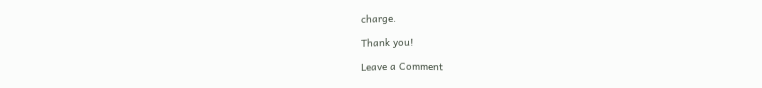charge.

Thank you!

Leave a Comment